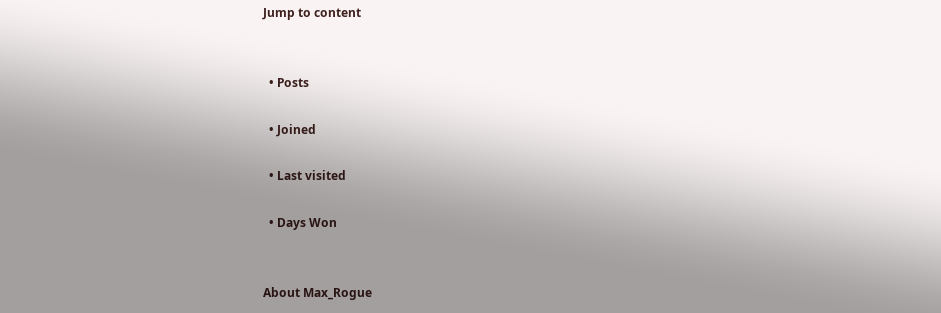Jump to content


  • Posts

  • Joined

  • Last visited

  • Days Won


About Max_Rogue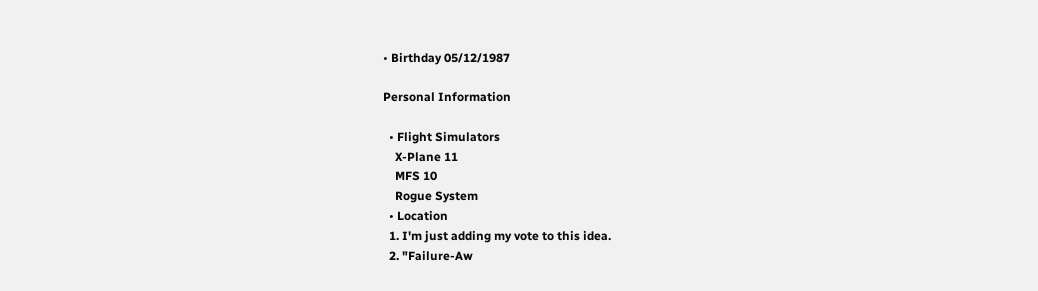• Birthday 05/12/1987

Personal Information

  • Flight Simulators
    X-Plane 11
    MFS 10
    Rogue System
  • Location
  1. I'm just adding my vote to this idea.
  2. "Failure-Aw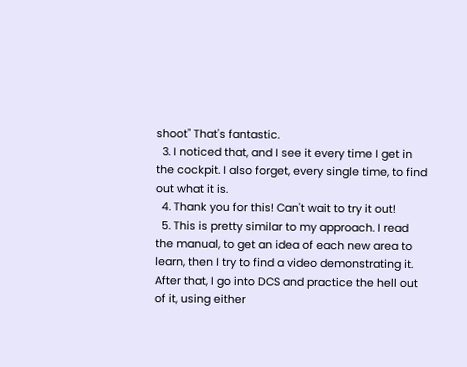shoot" That's fantastic.
  3. I noticed that, and I see it every time I get in the cockpit. I also forget, every single time, to find out what it is.
  4. Thank you for this! Can't wait to try it out!
  5. This is pretty similar to my approach. I read the manual, to get an idea of each new area to learn, then I try to find a video demonstrating it. After that, I go into DCS and practice the hell out of it, using either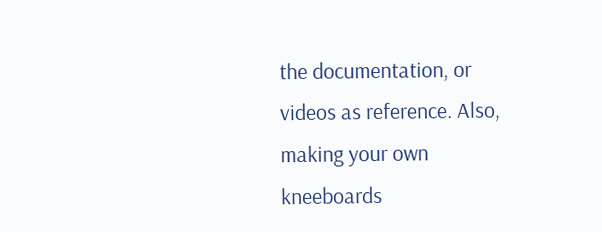the documentation, or videos as reference. Also, making your own kneeboards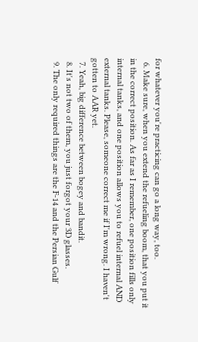for whatever you're practicing can go a long way, too.
  6. Make sure, when you extend the refueling boom, that you put it in the correct position. As far as I remember, one position fills only internal tanks, and one position allows you to refuel internal AND external tanks. Please, someone correct me if I'm wrong. I haven't gotten to AAR yet.
  7. Yeah, big difference between bogey and bandit.
  8. It's not two of them, you just forgot your 3D glasses.
  9. The only required things are the F-14 and the Persian Gulf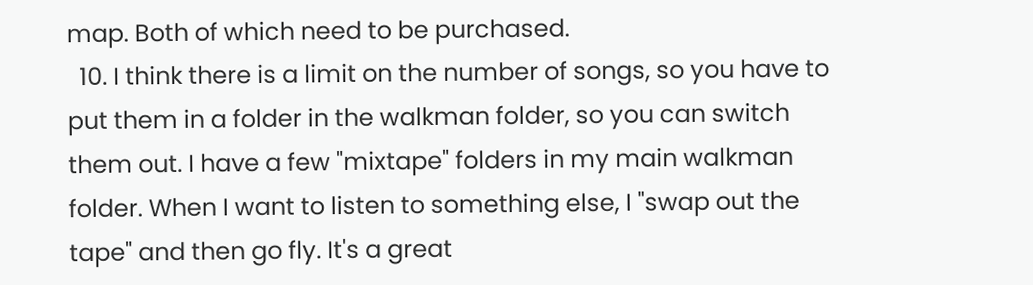map. Both of which need to be purchased.
  10. I think there is a limit on the number of songs, so you have to put them in a folder in the walkman folder, so you can switch them out. I have a few "mixtape" folders in my main walkman folder. When I want to listen to something else, I "swap out the tape" and then go fly. It's a great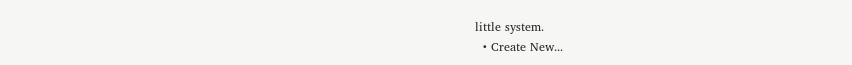little system.
  • Create New...